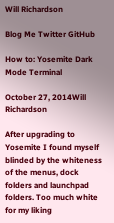Will Richardson

Blog Me Twitter GitHub

How to: Yosemite Dark Mode Terminal

October 27, 2014Will Richardson

After upgrading to Yosemite I found myself blinded by the whiteness of the menus, dock folders and launchpad folders. Too much white for my liking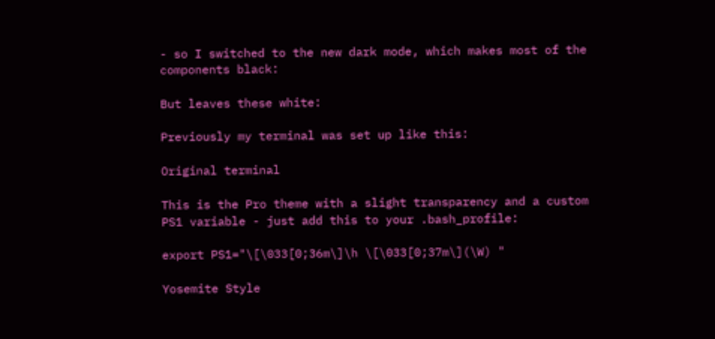- so I switched to the new dark mode, which makes most of the components black:

But leaves these white:

Previously my terminal was set up like this:

Original terminal

This is the Pro theme with a slight transparency and a custom PS1 variable - just add this to your .bash_profile:

export PS1="\[\033[0;36m\]\h \[\033[0;37m\](\W) "

Yosemite Style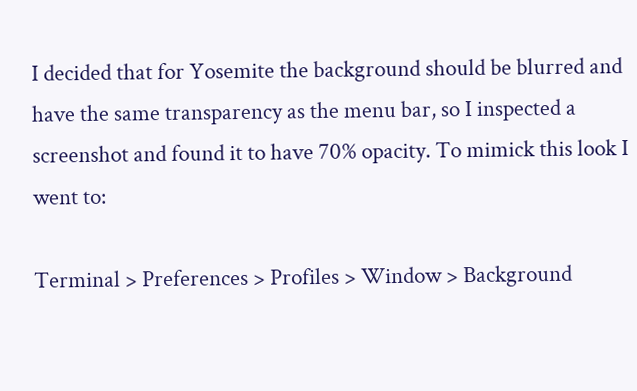I decided that for Yosemite the background should be blurred and have the same transparency as the menu bar, so I inspected a screenshot and found it to have 70% opacity. To mimick this look I went to:

Terminal > Preferences > Profiles > Window > Background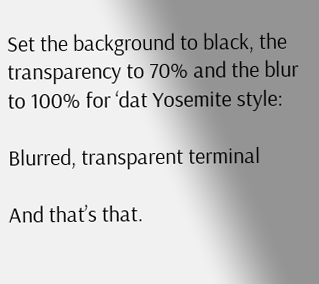Set the background to black, the transparency to 70% and the blur to 100% for ‘dat Yosemite style:

Blurred, transparent terminal

And that’s that.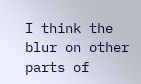I think the blur on other parts of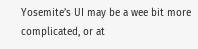Yosemite’s UI may be a wee bit more complicated, or at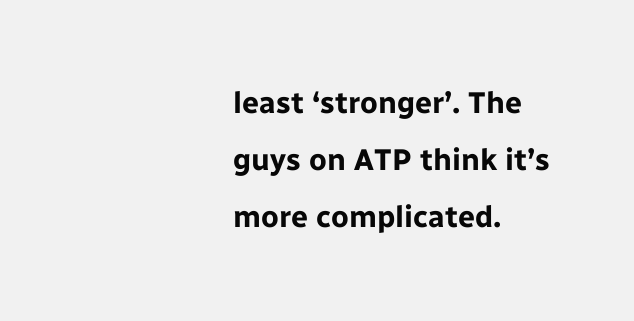least ‘stronger’. The guys on ATP think it’s more complicated.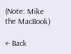(Note: Mike the MacBook)

← Back